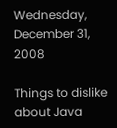Wednesday, December 31, 2008

Things to dislike about Java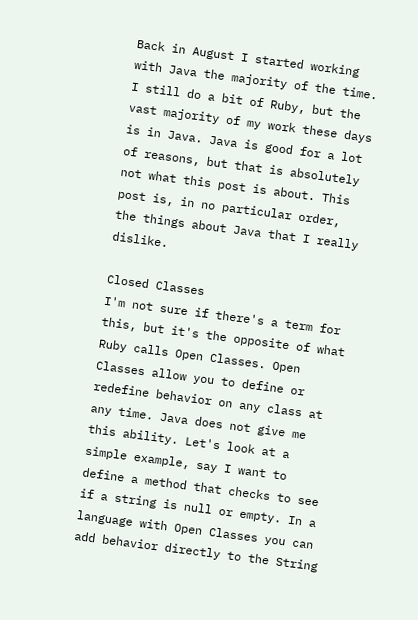Back in August I started working with Java the majority of the time. I still do a bit of Ruby, but the vast majority of my work these days is in Java. Java is good for a lot of reasons, but that is absolutely not what this post is about. This post is, in no particular order, the things about Java that I really dislike.

Closed Classes
I'm not sure if there's a term for this, but it's the opposite of what Ruby calls Open Classes. Open Classes allow you to define or redefine behavior on any class at any time. Java does not give me this ability. Let's look at a simple example, say I want to define a method that checks to see if a string is null or empty. In a language with Open Classes you can add behavior directly to the String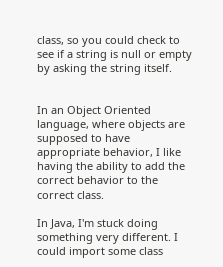class, so you could check to see if a string is null or empty by asking the string itself.


In an Object Oriented language, where objects are supposed to have appropriate behavior, I like having the ability to add the correct behavior to the correct class.

In Java, I'm stuck doing something very different. I could import some class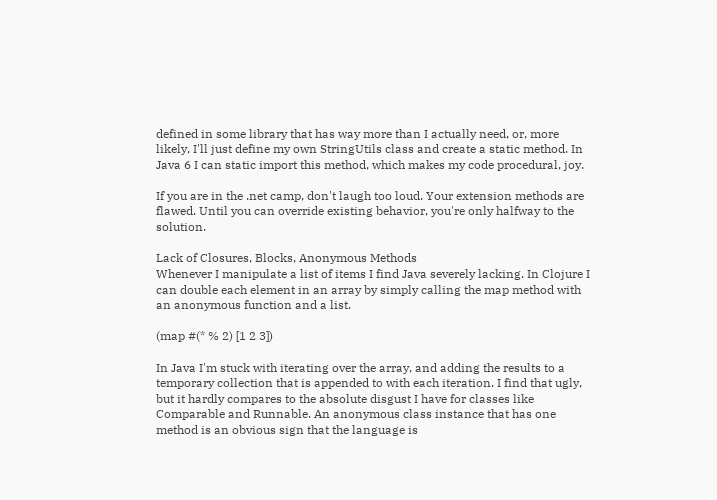defined in some library that has way more than I actually need, or, more likely, I'll just define my own StringUtils class and create a static method. In Java 6 I can static import this method, which makes my code procedural, joy.

If you are in the .net camp, don't laugh too loud. Your extension methods are flawed. Until you can override existing behavior, you're only halfway to the solution.

Lack of Closures, Blocks, Anonymous Methods
Whenever I manipulate a list of items I find Java severely lacking. In Clojure I can double each element in an array by simply calling the map method with an anonymous function and a list.

(map #(* % 2) [1 2 3])

In Java I'm stuck with iterating over the array, and adding the results to a temporary collection that is appended to with each iteration. I find that ugly, but it hardly compares to the absolute disgust I have for classes like Comparable and Runnable. An anonymous class instance that has one method is an obvious sign that the language is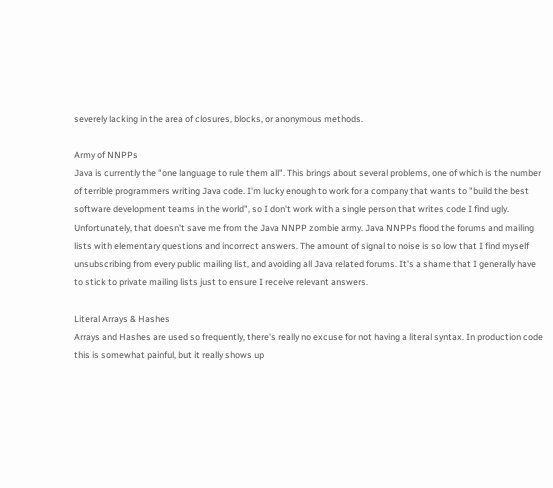severely lacking in the area of closures, blocks, or anonymous methods.

Army of NNPPs
Java is currently the "one language to rule them all". This brings about several problems, one of which is the number of terrible programmers writing Java code. I'm lucky enough to work for a company that wants to "build the best software development teams in the world", so I don't work with a single person that writes code I find ugly. Unfortunately, that doesn't save me from the Java NNPP zombie army. Java NNPPs flood the forums and mailing lists with elementary questions and incorrect answers. The amount of signal to noise is so low that I find myself unsubscribing from every public mailing list, and avoiding all Java related forums. It's a shame that I generally have to stick to private mailing lists just to ensure I receive relevant answers.

Literal Arrays & Hashes
Arrays and Hashes are used so frequently, there's really no excuse for not having a literal syntax. In production code this is somewhat painful, but it really shows up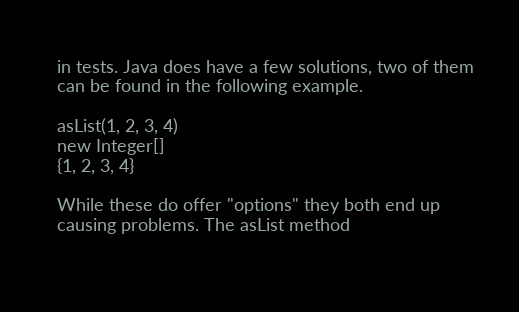in tests. Java does have a few solutions, two of them can be found in the following example.

asList(1, 2, 3, 4)
new Integer[]
{1, 2, 3, 4}

While these do offer "options" they both end up causing problems. The asList method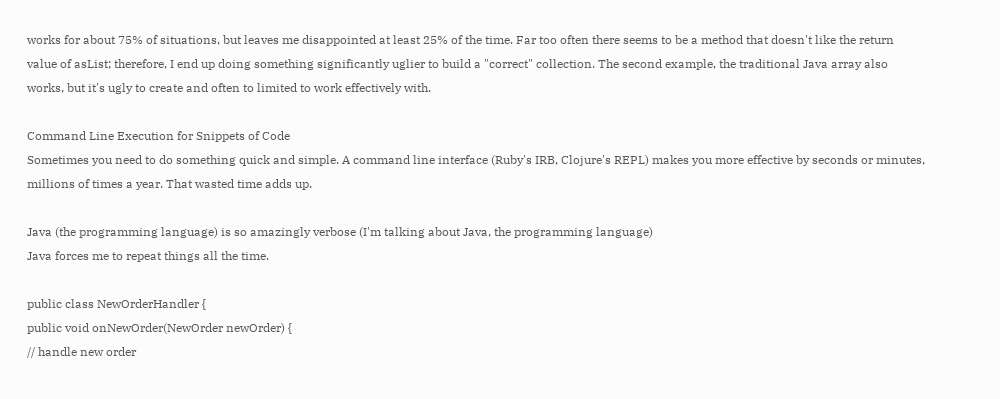works for about 75% of situations, but leaves me disappointed at least 25% of the time. Far too often there seems to be a method that doesn't like the return value of asList; therefore, I end up doing something significantly uglier to build a "correct" collection. The second example, the traditional Java array also works, but it's ugly to create and often to limited to work effectively with.

Command Line Execution for Snippets of Code
Sometimes you need to do something quick and simple. A command line interface (Ruby's IRB, Clojure's REPL) makes you more effective by seconds or minutes, millions of times a year. That wasted time adds up.

Java (the programming language) is so amazingly verbose (I'm talking about Java, the programming language)
Java forces me to repeat things all the time.

public class NewOrderHandler {
public void onNewOrder(NewOrder newOrder) {
// handle new order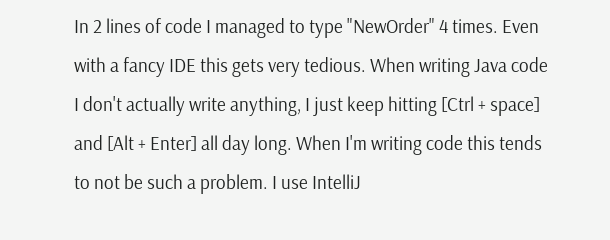In 2 lines of code I managed to type "NewOrder" 4 times. Even with a fancy IDE this gets very tedious. When writing Java code I don't actually write anything, I just keep hitting [Ctrl + space] and [Alt + Enter] all day long. When I'm writing code this tends to not be such a problem. I use IntelliJ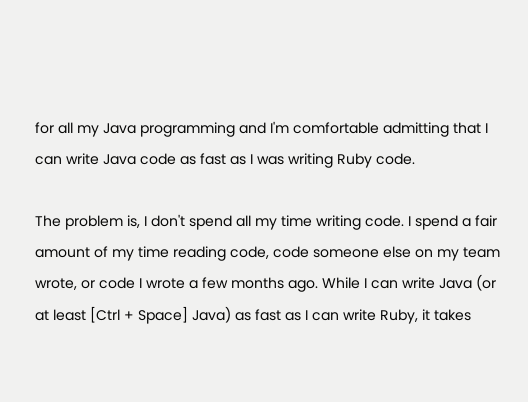for all my Java programming and I'm comfortable admitting that I can write Java code as fast as I was writing Ruby code.

The problem is, I don't spend all my time writing code. I spend a fair amount of my time reading code, code someone else on my team wrote, or code I wrote a few months ago. While I can write Java (or at least [Ctrl + Space] Java) as fast as I can write Ruby, it takes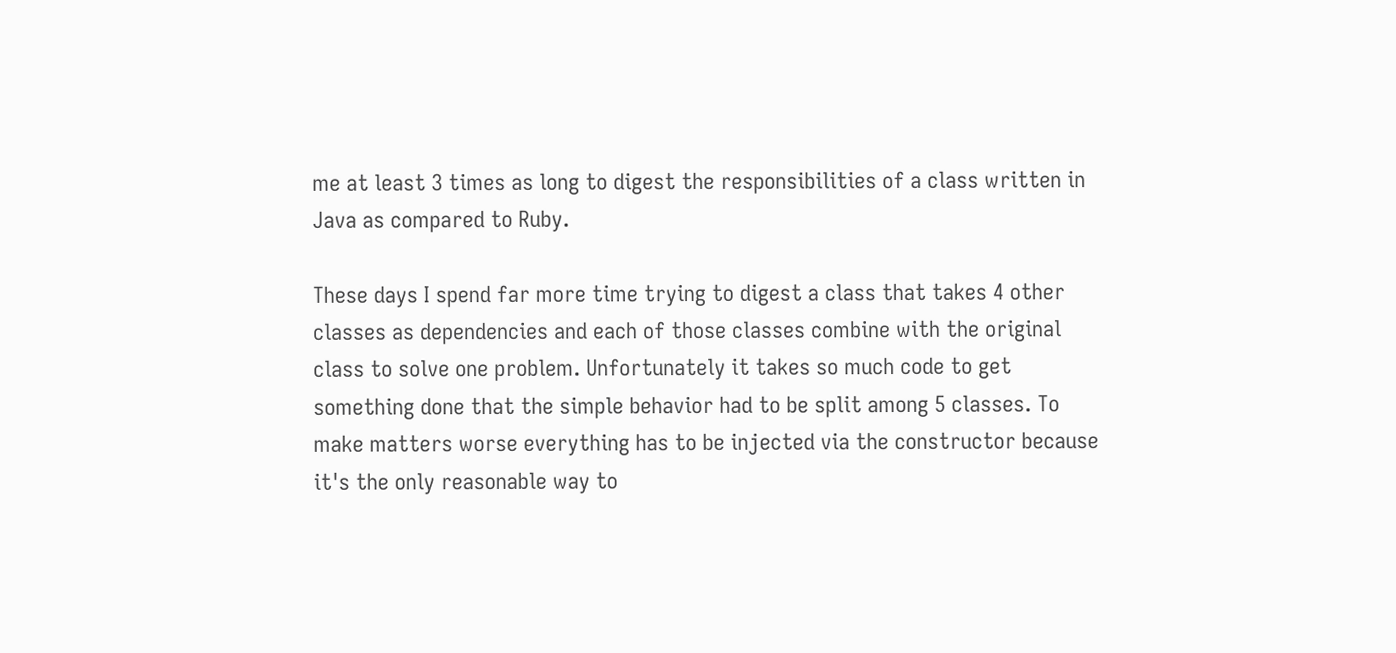me at least 3 times as long to digest the responsibilities of a class written in Java as compared to Ruby.

These days I spend far more time trying to digest a class that takes 4 other classes as dependencies and each of those classes combine with the original class to solve one problem. Unfortunately it takes so much code to get something done that the simple behavior had to be split among 5 classes. To make matters worse everything has to be injected via the constructor because it's the only reasonable way to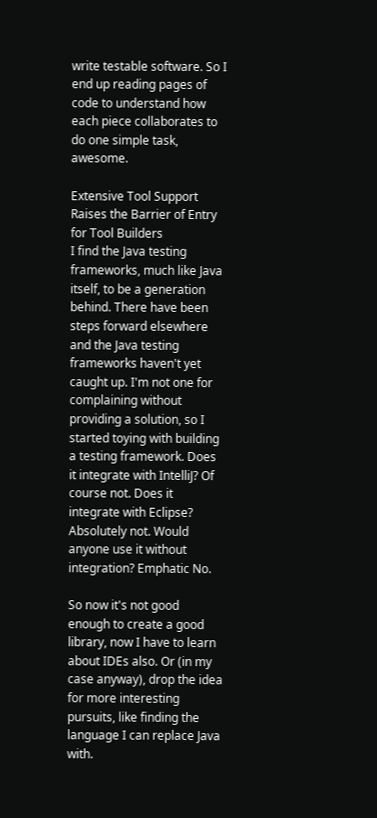write testable software. So I end up reading pages of code to understand how each piece collaborates to do one simple task, awesome.

Extensive Tool Support Raises the Barrier of Entry for Tool Builders
I find the Java testing frameworks, much like Java itself, to be a generation behind. There have been steps forward elsewhere and the Java testing frameworks haven't yet caught up. I'm not one for complaining without providing a solution, so I started toying with building a testing framework. Does it integrate with IntelliJ? Of course not. Does it integrate with Eclipse? Absolutely not. Would anyone use it without integration? Emphatic No.

So now it's not good enough to create a good library, now I have to learn about IDEs also. Or (in my case anyway), drop the idea for more interesting pursuits, like finding the language I can replace Java with.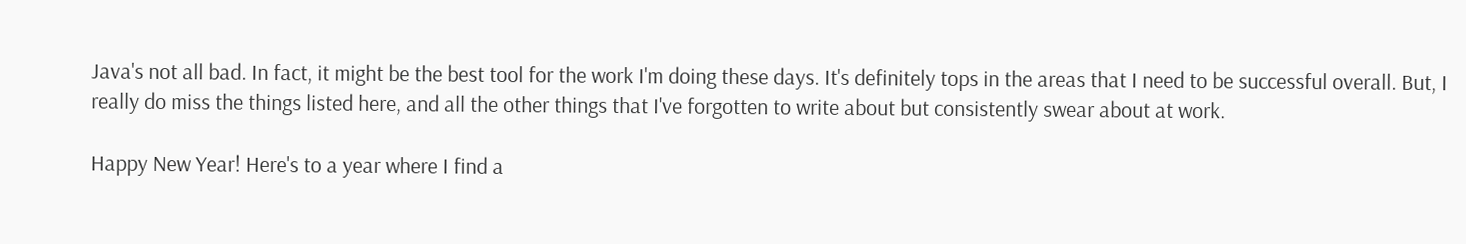Java's not all bad. In fact, it might be the best tool for the work I'm doing these days. It's definitely tops in the areas that I need to be successful overall. But, I really do miss the things listed here, and all the other things that I've forgotten to write about but consistently swear about at work.

Happy New Year! Here's to a year where I find a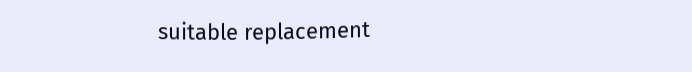suitable replacement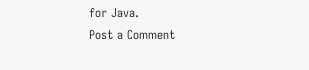for Java.
Post a Comment